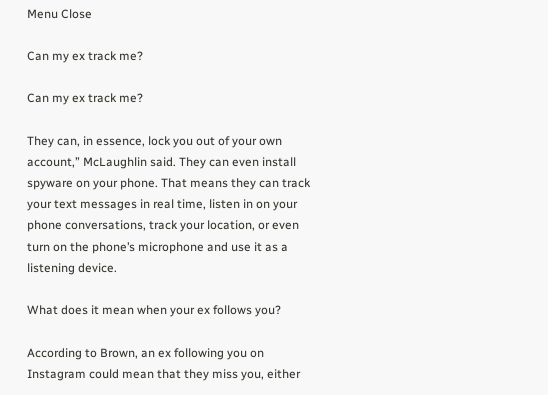Menu Close

Can my ex track me?

Can my ex track me?

They can, in essence, lock you out of your own account,” McLaughlin said. They can even install spyware on your phone. That means they can track your text messages in real time, listen in on your phone conversations, track your location, or even turn on the phone’s microphone and use it as a listening device.

What does it mean when your ex follows you?

According to Brown, an ex following you on Instagram could mean that they miss you, either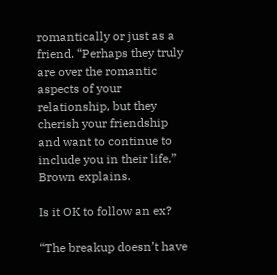romantically or just as a friend. “Perhaps they truly are over the romantic aspects of your relationship, but they cherish your friendship and want to continue to include you in their life,” Brown explains.

Is it OK to follow an ex?

“The breakup doesn’t have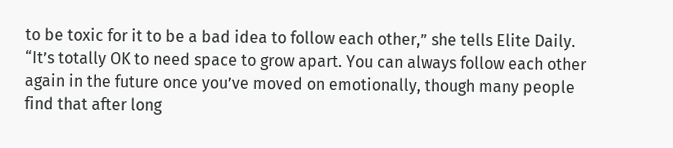to be toxic for it to be a bad idea to follow each other,” she tells Elite Daily. “It’s totally OK to need space to grow apart. You can always follow each other again in the future once you’ve moved on emotionally, though many people find that after long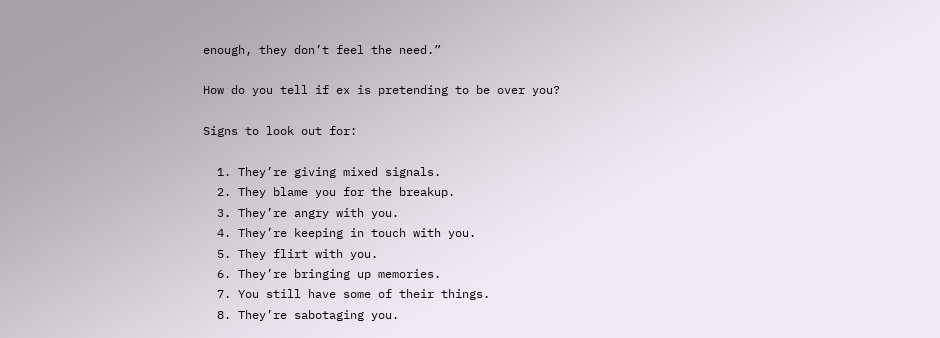enough, they don’t feel the need.”

How do you tell if ex is pretending to be over you?

Signs to look out for:

  1. They’re giving mixed signals.
  2. They blame you for the breakup.
  3. They’re angry with you.
  4. They’re keeping in touch with you.
  5. They flirt with you.
  6. They’re bringing up memories.
  7. You still have some of their things.
  8. They’re sabotaging you.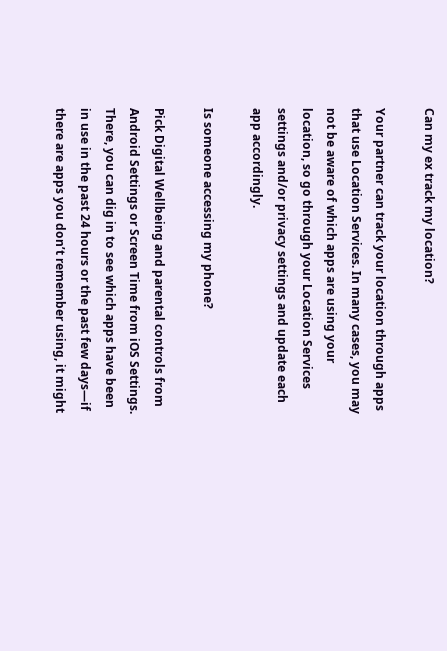Can my ex track my location?

Your partner can track your location through apps that use Location Services. In many cases, you may not be aware of which apps are using your location, so go through your Location Services settings and/or privacy settings and update each app accordingly.

Is someone accessing my phone?

Pick Digital Wellbeing and parental controls from Android Settings or Screen Time from iOS Settings. There, you can dig in to see which apps have been in use in the past 24 hours or the past few days—if there are apps you don’t remember using, it might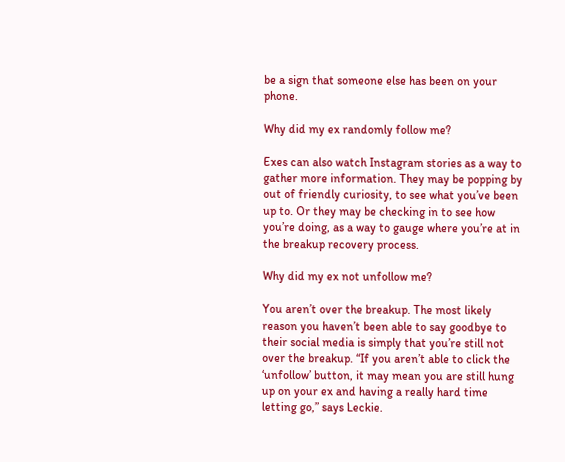be a sign that someone else has been on your phone.

Why did my ex randomly follow me?

Exes can also watch Instagram stories as a way to gather more information. They may be popping by out of friendly curiosity, to see what you’ve been up to. Or they may be checking in to see how you’re doing, as a way to gauge where you’re at in the breakup recovery process.

Why did my ex not unfollow me?

You aren’t over the breakup. The most likely reason you haven’t been able to say goodbye to their social media is simply that you’re still not over the breakup. “If you aren’t able to click the ‘unfollow’ button, it may mean you are still hung up on your ex and having a really hard time letting go,” says Leckie.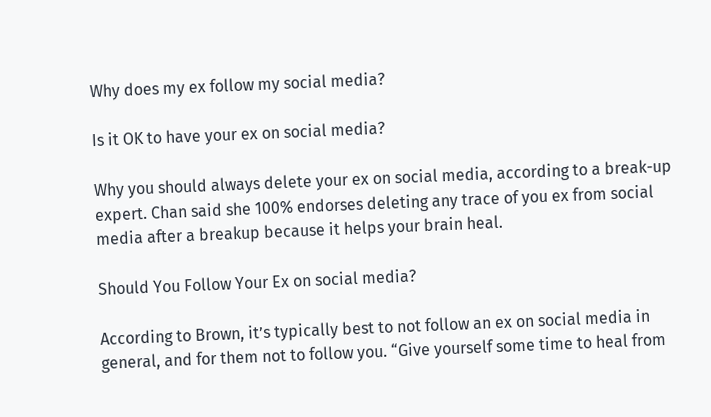Why does my ex follow my social media?

Is it OK to have your ex on social media?

Why you should always delete your ex on social media, according to a break-up expert. Chan said she 100% endorses deleting any trace of you ex from social media after a breakup because it helps your brain heal.

Should You Follow Your Ex on social media?

According to Brown, it’s typically best to not follow an ex on social media in general, and for them not to follow you. “Give yourself some time to heal from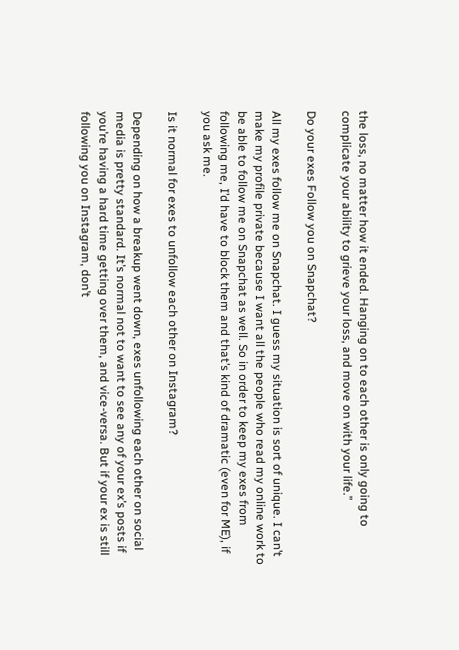the loss, no matter how it ended. Hanging on to each other is only going to complicate your ability to grieve your loss, and move on with your life.”

Do your exes Follow you on Snapchat?

All my exes follow me on Snapchat. I guess my situation is sort of unique. I can’t make my profile private because I want all the people who read my online work to be able to follow me on Snapchat as well. So in order to keep my exes from following me, I’d have to block them and that’s kind of dramatic (even for ME), if you ask me.

Is it normal for exes to unfollow each other on Instagram?

Depending on how a breakup went down, exes unfollowing each other on social media is pretty standard. It’s normal not to want to see any of your ex’s posts if you’re having a hard time getting over them, and vice-versa. But if your ex is still following you on Instagram, don’t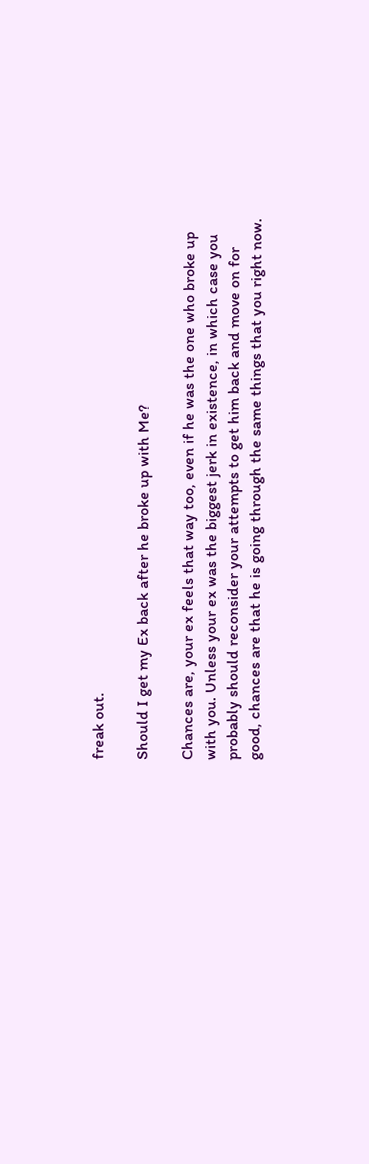freak out.

Should I get my Ex back after he broke up with Me?

Chances are, your ex feels that way too, even if he was the one who broke up with you. Unless your ex was the biggest jerk in existence, in which case you probably should reconsider your attempts to get him back and move on for good, chances are that he is going through the same things that you right now.